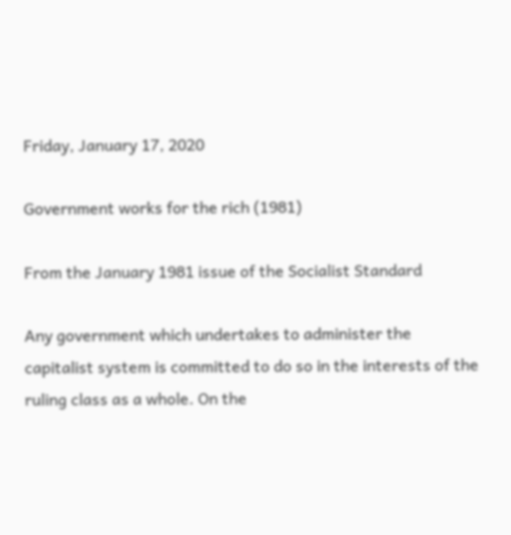Friday, January 17, 2020

Government works for the rich (1981)

From the January 1981 issue of the Socialist Standard

Any government which undertakes to administer the capitalist system is committed to do so in the interests of the ruling class as a whole. On the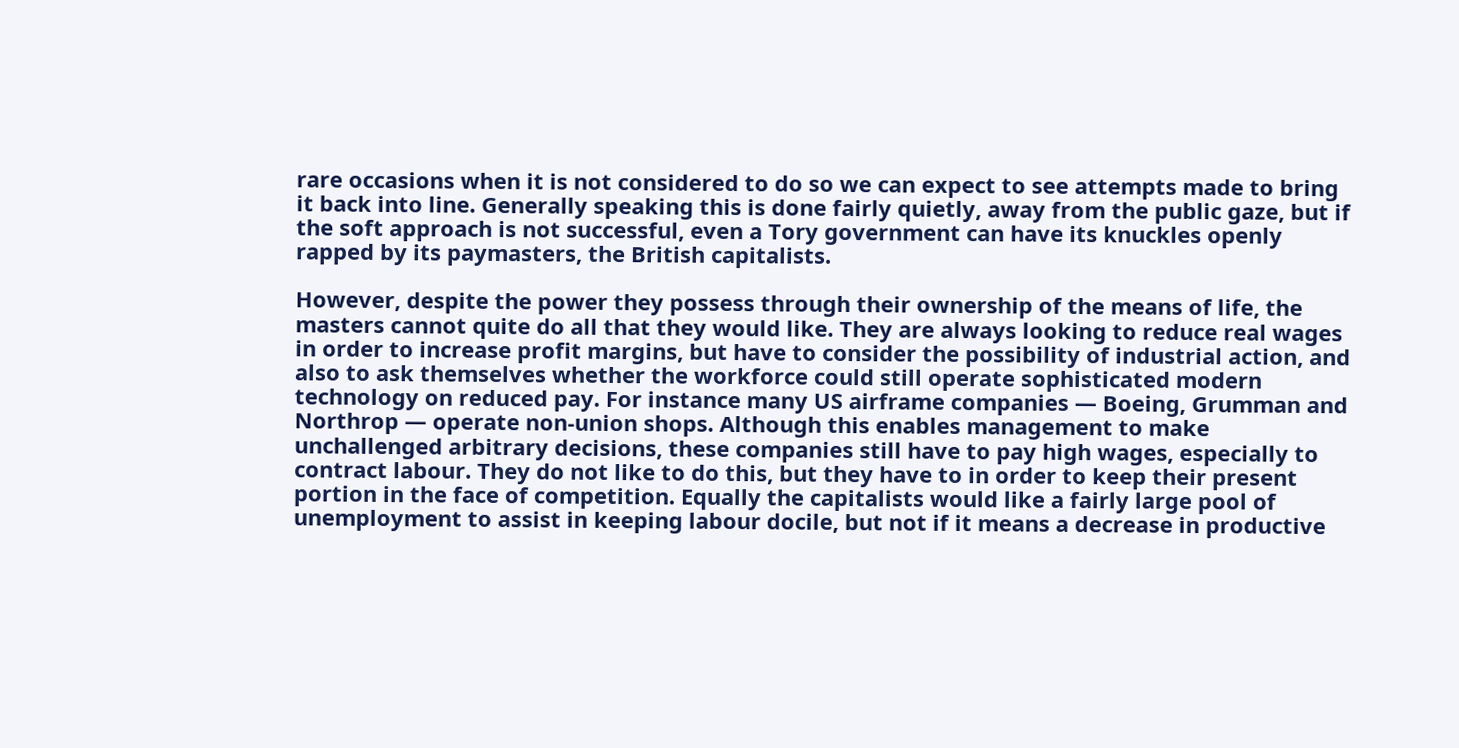rare occasions when it is not considered to do so we can expect to see attempts made to bring it back into line. Generally speaking this is done fairly quietly, away from the public gaze, but if the soft approach is not successful, even a Tory government can have its knuckles openly rapped by its paymasters, the British capitalists.

However, despite the power they possess through their ownership of the means of life, the masters cannot quite do all that they would like. They are always looking to reduce real wages in order to increase profit margins, but have to consider the possibility of industrial action, and also to ask themselves whether the workforce could still operate sophisticated modern technology on reduced pay. For instance many US airframe companies — Boeing, Grumman and Northrop — operate non-union shops. Although this enables management to make unchallenged arbitrary decisions, these companies still have to pay high wages, especially to contract labour. They do not like to do this, but they have to in order to keep their present portion in the face of competition. Equally the capitalists would like a fairly large pool of unemployment to assist in keeping labour docile, but not if it means a decrease in productive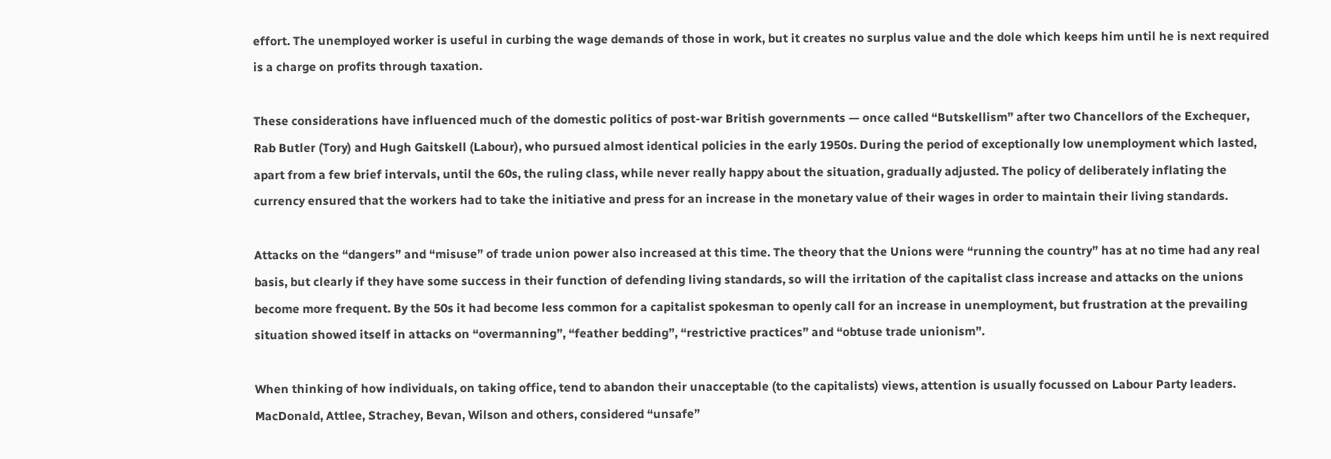effort. The unemployed worker is useful in curbing the wage demands of those in work, but it creates no surplus value and the dole which keeps him until he is next required is a charge on profits through taxation.

These considerations have influenced much of the domestic politics of post-war British governments — once called “Butskellism” after two Chancellors of the Exchequer, Rab Butler (Tory) and Hugh Gaitskell (Labour), who pursued almost identical policies in the early 1950s. During the period of exceptionally low unemployment which lasted, apart from a few brief intervals, until the 60s, the ruling class, while never really happy about the situation, gradually adjusted. The policy of deliberately inflating the currency ensured that the workers had to take the initiative and press for an increase in the monetary value of their wages in order to maintain their living standards.

Attacks on the “dangers” and “misuse” of trade union power also increased at this time. The theory that the Unions were “running the country” has at no time had any real basis, but clearly if they have some success in their function of defending living standards, so will the irritation of the capitalist class increase and attacks on the unions become more frequent. By the 50s it had become less common for a capitalist spokesman to openly call for an increase in unemployment, but frustration at the prevailing situation showed itself in attacks on “overmanning”, “feather bedding”, “restrictive practices” and “obtuse trade unionism”.

When thinking of how individuals, on taking office, tend to abandon their unacceptable (to the capitalists) views, attention is usually focussed on Labour Party leaders. MacDonald, Attlee, Strachey, Bevan, Wilson and others, considered “unsafe”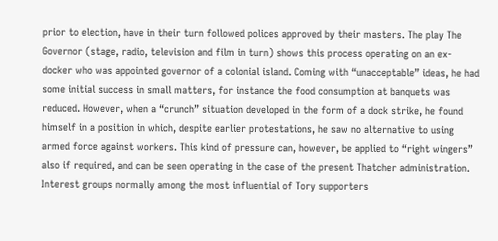prior to election, have in their turn followed polices approved by their masters. The play The Governor (stage, radio, television and film in turn) shows this process operating on an ex-docker who was appointed governor of a colonial island. Coming with “unacceptable” ideas, he had some initial success in small matters, for instance the food consumption at banquets was reduced. However, when a “crunch” situation developed in the form of a dock strike, he found himself in a position in which, despite earlier protestations, he saw no alternative to using armed force against workers. This kind of pressure can, however, be applied to “right wingers” also if required, and can be seen operating in the case of the present Thatcher administration. Interest groups normally among the most influential of Tory supporters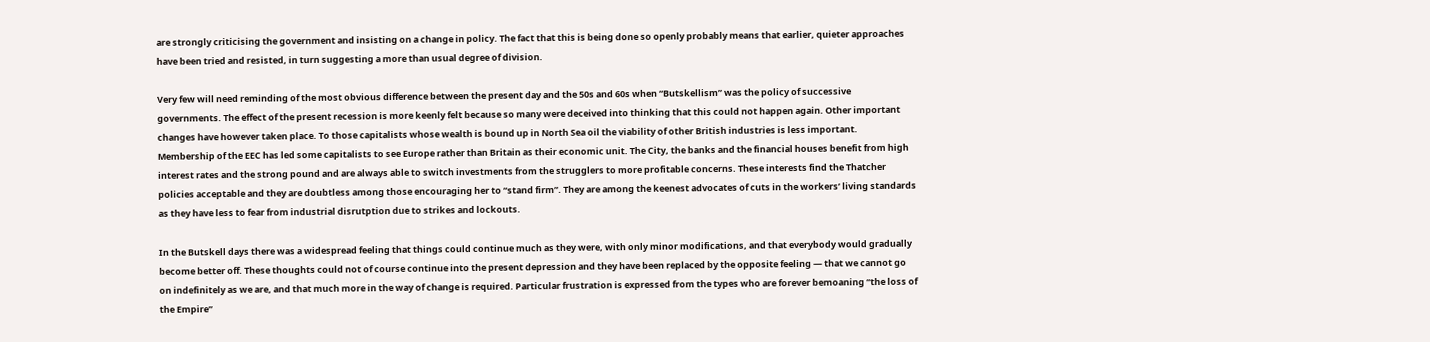are strongly criticising the government and insisting on a change in policy. The fact that this is being done so openly probably means that earlier, quieter approaches have been tried and resisted, in turn suggesting a more than usual degree of division.

Very few will need reminding of the most obvious difference between the present day and the 50s and 60s when “Butskellism” was the policy of successive governments. The effect of the present recession is more keenly felt because so many were deceived into thinking that this could not happen again. Other important changes have however taken place. To those capitalists whose wealth is bound up in North Sea oil the viability of other British industries is less important. Membership of the EEC has led some capitalists to see Europe rather than Britain as their economic unit. The City, the banks and the financial houses benefit from high interest rates and the strong pound and are always able to switch investments from the strugglers to more profitable concerns. These interests find the Thatcher policies acceptable and they are doubtless among those encouraging her to “stand firm”. They are among the keenest advocates of cuts in the workers’ living standards as they have less to fear from industrial disrutption due to strikes and lockouts.

In the Butskell days there was a widespread feeling that things could continue much as they were, with only minor modifications, and that everybody would gradually become better off. These thoughts could not of course continue into the present depression and they have been replaced by the opposite feeling — that we cannot go on indefinitely as we are, and that much more in the way of change is required. Particular frustration is expressed from the types who are forever bemoaning “the loss of the Empire”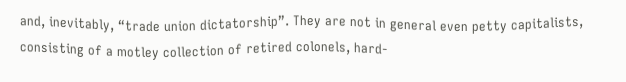and, inevitably, “trade union dictatorship”. They are not in general even petty capitalists, consisting of a motley collection of retired colonels, hard-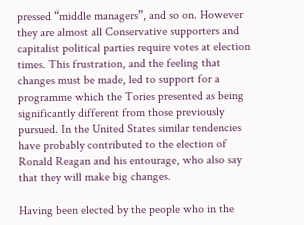pressed “middle managers”, and so on. However they are almost all Conservative supporters and capitalist political parties require votes at election times. This frustration, and the feeling that changes must be made, led to support for a programme which the Tories presented as being significantly different from those previously pursued. In the United States similar tendencies have probably contributed to the election of Ronald Reagan and his entourage, who also say that they will make big changes.

Having been elected by the people who in the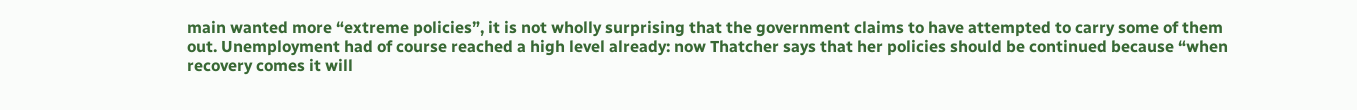main wanted more “extreme policies”, it is not wholly surprising that the government claims to have attempted to carry some of them out. Unemployment had of course reached a high level already: now Thatcher says that her policies should be continued because “when recovery comes it will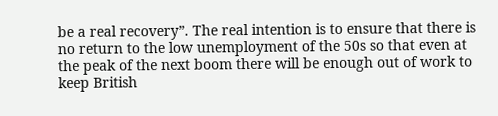be a real recovery”. The real intention is to ensure that there is no return to the low unemployment of the 50s so that even at the peak of the next boom there will be enough out of work to keep British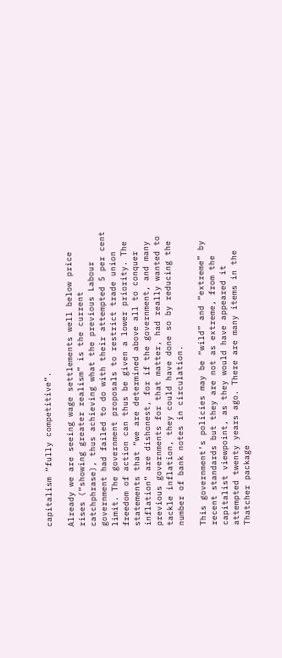capitalism “fully competitive”.

Already we are seeing wage settlements well below price rises (“showing greater realism” is the current catchphrase), thus achieving what the previous Labour government had failed to do with their attempted 5 per cent limit. The government proposals to restrict trade union freedom of action can thus be given a lower priority. The statements that “we are determined above all to conquer inflation” are dishonest, for if the government, and many previous governments for that matter, had really wanted to tackle inflation, they could have done so by reducing the number of bank notes in circulation.

This government’s policies may be “wild” and “extreme” by recent standards but they are not as extreme, from the capitalist viewpoint, as they would have appeared it attempted twenty years ago. There are many items in the Thatcher package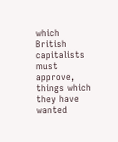which British capitalists must approve, things which they have wanted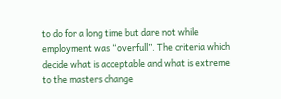to do for a long time but dare not while employment was “overfull”. The criteria which decide what is acceptable and what is extreme to the masters change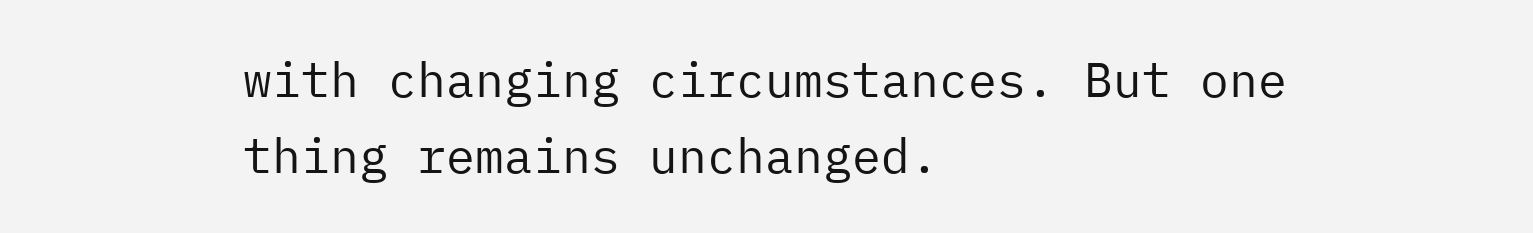with changing circumstances. But one thing remains unchanged.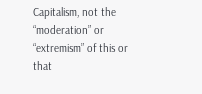Capitalism, not the “moderation” or “extremism” of this or that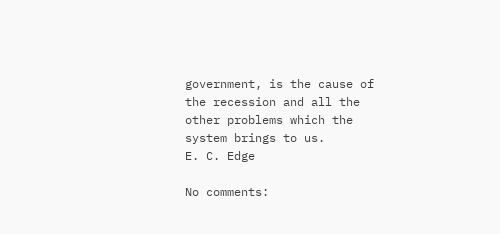government, is the cause of the recession and all the other problems which the system brings to us.
E. C. Edge

No comments: